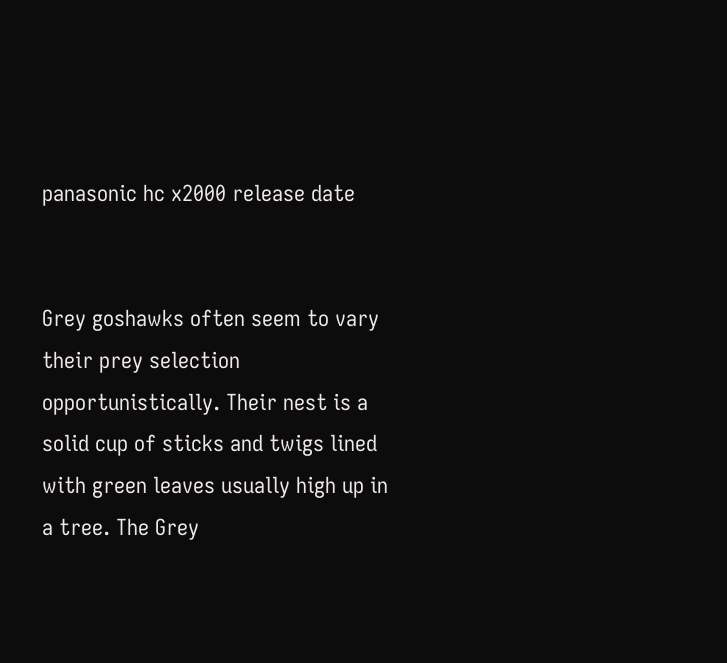panasonic hc x2000 release date


Grey goshawks often seem to vary their prey selection opportunistically. Their nest is a solid cup of sticks and twigs lined with green leaves usually high up in a tree. The Grey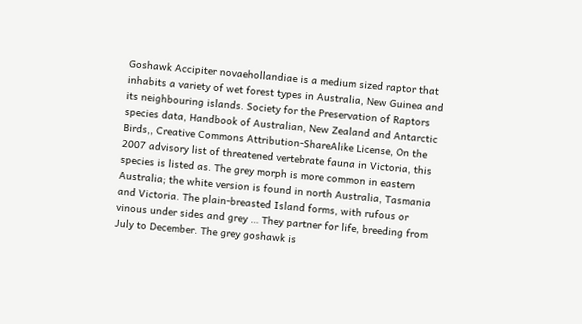Goshawk Accipiter novaehollandiae is a medium sized raptor that inhabits a variety of wet forest types in Australia, New Guinea and its neighbouring islands. Society for the Preservation of Raptors species data, Handbook of Australian, New Zealand and Antarctic Birds,, Creative Commons Attribution-ShareAlike License, On the 2007 advisory list of threatened vertebrate fauna in Victoria, this species is listed as. The grey morph is more common in eastern Australia; the white version is found in north Australia, Tasmania and Victoria. The plain-breasted Island forms, with rufous or vinous under sides and grey … They partner for life, breeding from July to December. The grey goshawk is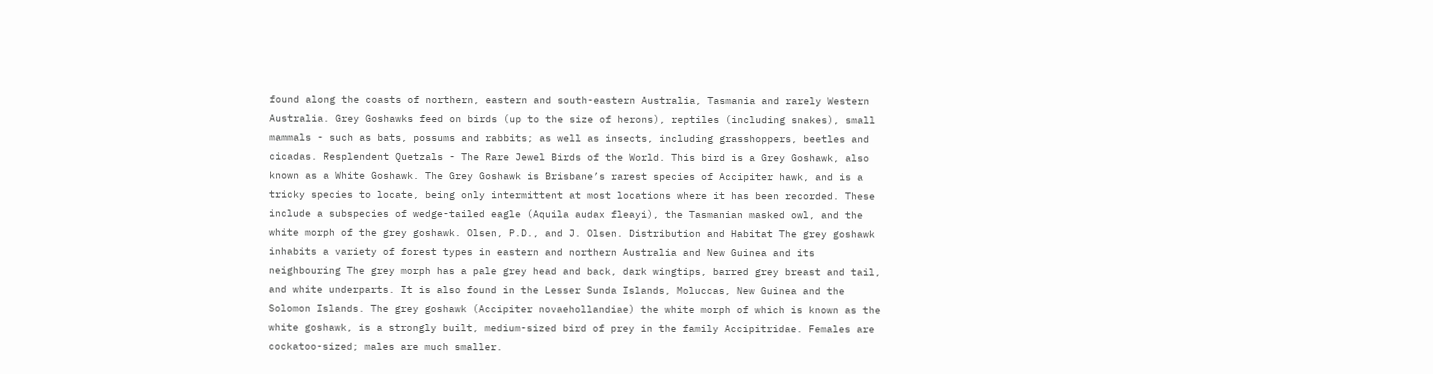found along the coasts of northern, eastern and south-eastern Australia, Tasmania and rarely Western Australia. Grey Goshawks feed on birds (up to the size of herons), reptiles (including snakes), small mammals - such as bats, possums and rabbits; as well as insects, including grasshoppers, beetles and cicadas. Resplendent Quetzals - The Rare Jewel Birds of the World. This bird is a Grey Goshawk, also known as a White Goshawk. The Grey Goshawk is Brisbane’s rarest species of Accipiter hawk, and is a tricky species to locate, being only intermittent at most locations where it has been recorded. These include a subspecies of wedge-tailed eagle (Aquila audax fleayi), the Tasmanian masked owl, and the white morph of the grey goshawk. Olsen, P.D., and J. Olsen. Distribution and Habitat The grey goshawk inhabits a variety of forest types in eastern and northern Australia and New Guinea and its neighbouring The grey morph has a pale grey head and back, dark wingtips, barred grey breast and tail, and white underparts. It is also found in the Lesser Sunda Islands, Moluccas, New Guinea and the Solomon Islands. The grey goshawk (Accipiter novaehollandiae) the white morph of which is known as the white goshawk, is a strongly built, medium-sized bird of prey in the family Accipitridae. Females are cockatoo-sized; males are much smaller.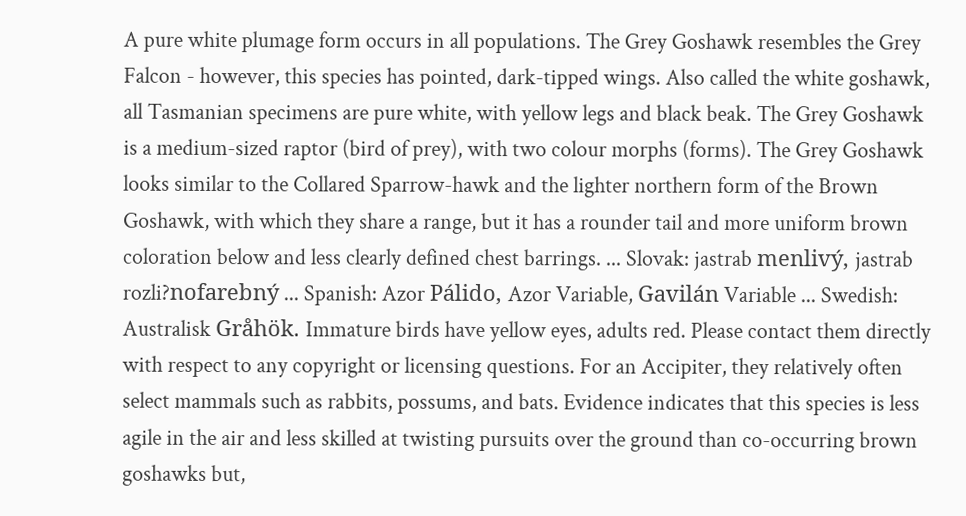A pure white plumage form occurs in all populations. The Grey Goshawk resembles the Grey Falcon - however, this species has pointed, dark-tipped wings. Also called the white goshawk, all Tasmanian specimens are pure white, with yellow legs and black beak. The Grey Goshawk is a medium-sized raptor (bird of prey), with two colour morphs (forms). The Grey Goshawk looks similar to the Collared Sparrow-hawk and the lighter northern form of the Brown Goshawk, with which they share a range, but it has a rounder tail and more uniform brown coloration below and less clearly defined chest barrings. ... Slovak: jastrab menlivý, jastrab rozli?nofarebný ... Spanish: Azor Pálido, Azor Variable, Gavilán Variable ... Swedish: Australisk Gråhök. Immature birds have yellow eyes, adults red. Please contact them directly with respect to any copyright or licensing questions. For an Accipiter, they relatively often select mammals such as rabbits, possums, and bats. Evidence indicates that this species is less agile in the air and less skilled at twisting pursuits over the ground than co-occurring brown goshawks but,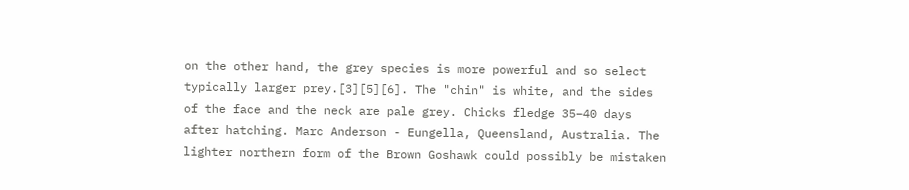on the other hand, the grey species is more powerful and so select typically larger prey.[3][5][6]. The "chin" is white, and the sides of the face and the neck are pale grey. Chicks fledge 35–40 days after hatching. Marc Anderson - Eungella, Queensland, Australia. The lighter northern form of the Brown Goshawk could possibly be mistaken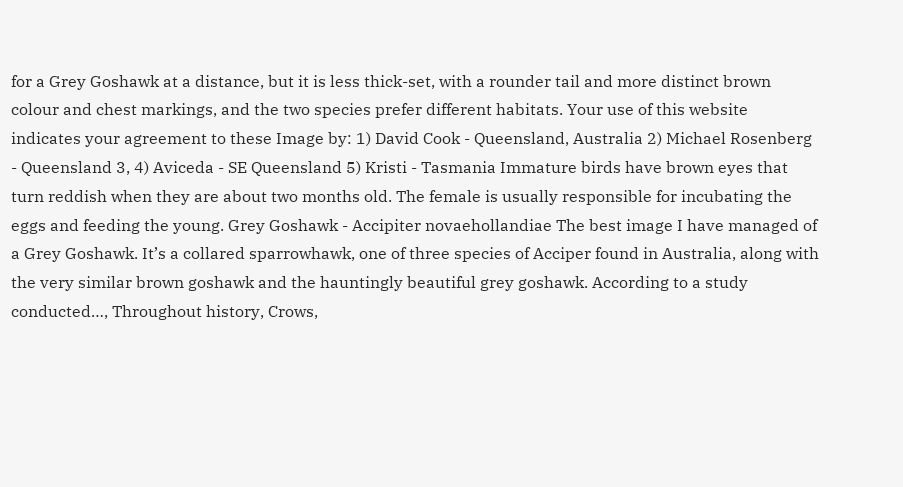for a Grey Goshawk at a distance, but it is less thick-set, with a rounder tail and more distinct brown colour and chest markings, and the two species prefer different habitats. Your use of this website indicates your agreement to these Image by: 1) David Cook - Queensland, Australia 2) Michael Rosenberg - Queensland 3, 4) Aviceda - SE Queensland 5) Kristi - Tasmania Immature birds have brown eyes that turn reddish when they are about two months old. The female is usually responsible for incubating the eggs and feeding the young. Grey Goshawk - Accipiter novaehollandiae The best image I have managed of a Grey Goshawk. It’s a collared sparrowhawk, one of three species of Acciper found in Australia, along with the very similar brown goshawk and the hauntingly beautiful grey goshawk. According to a study conducted…, Throughout history, Crows,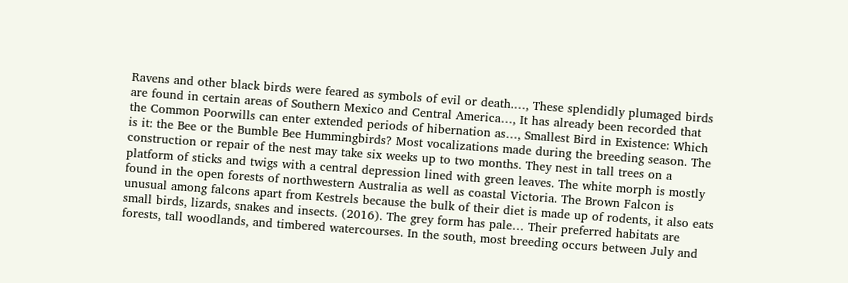Ravens and other black birds were feared as symbols of evil or death.…, These splendidly plumaged birds are found in certain areas of Southern Mexico and Central America…, It has already been recorded that the Common Poorwills can enter extended periods of hibernation as…, Smallest Bird in Existence: Which is it: the Bee or the Bumble Bee Hummingbirds? Most vocalizations made during the breeding season. The construction or repair of the nest may take six weeks up to two months. They nest in tall trees on a platform of sticks and twigs with a central depression lined with green leaves. The white morph is mostly found in the open forests of northwestern Australia as well as coastal Victoria. The Brown Falcon is unusual among falcons apart from Kestrels because the bulk of their diet is made up of rodents, it also eats small birds, lizards, snakes and insects. (2016). The grey form has pale… Their preferred habitats are forests, tall woodlands, and timbered watercourses. In the south, most breeding occurs between July and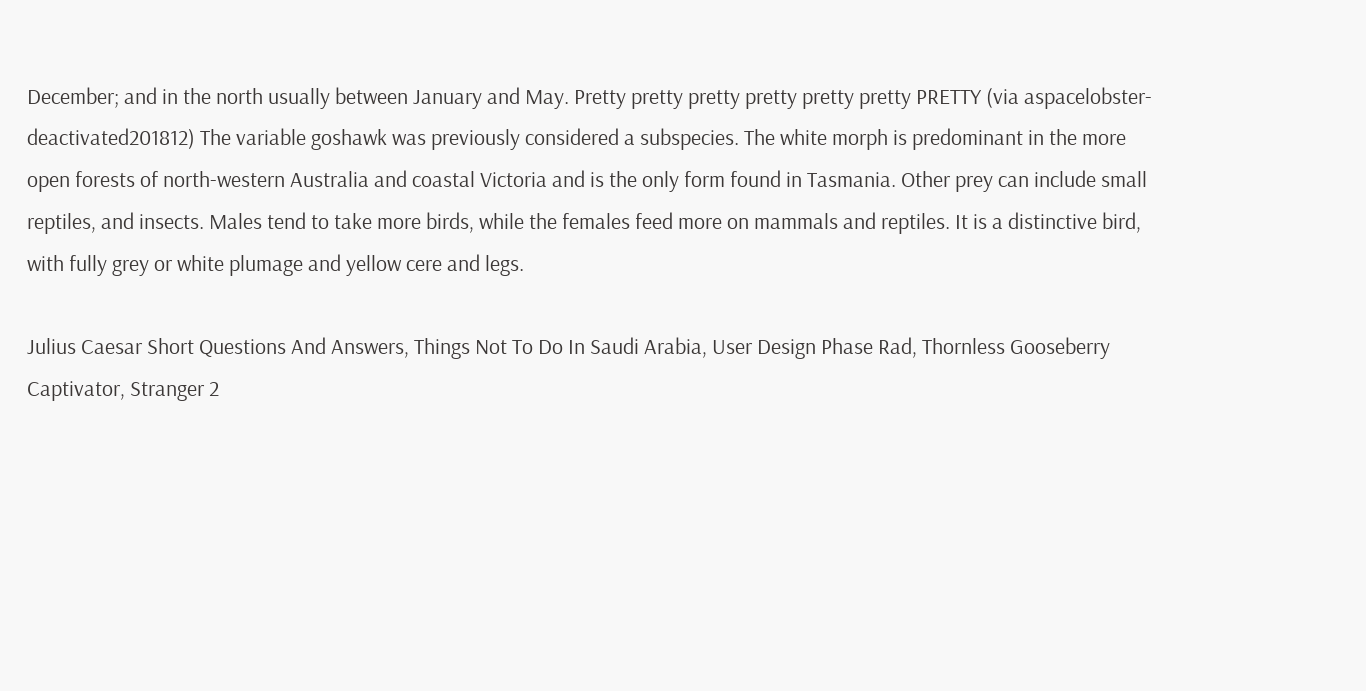December; and in the north usually between January and May. Pretty pretty pretty pretty pretty pretty PRETTY (via aspacelobster-deactivated201812) The variable goshawk was previously considered a subspecies. The white morph is predominant in the more open forests of north-western Australia and coastal Victoria and is the only form found in Tasmania. Other prey can include small reptiles, and insects. Males tend to take more birds, while the females feed more on mammals and reptiles. It is a distinctive bird, with fully grey or white plumage and yellow cere and legs.

Julius Caesar Short Questions And Answers, Things Not To Do In Saudi Arabia, User Design Phase Rad, Thornless Gooseberry Captivator, Stranger 2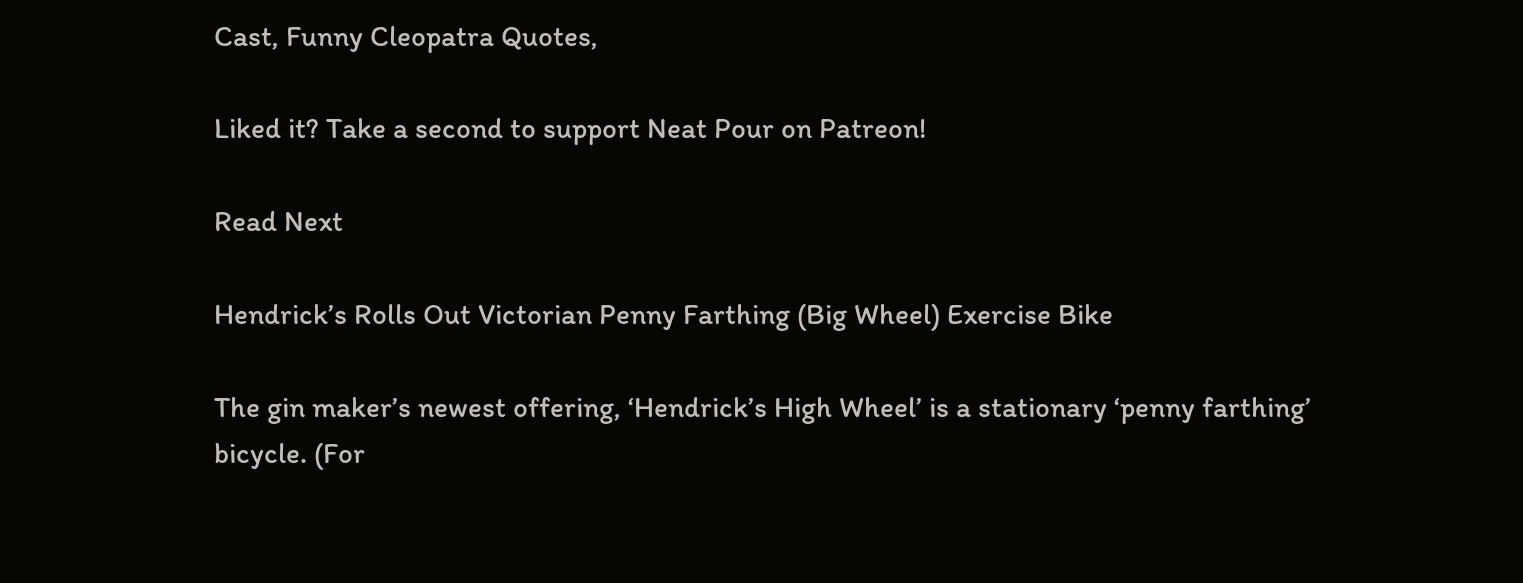Cast, Funny Cleopatra Quotes,

Liked it? Take a second to support Neat Pour on Patreon!

Read Next

Hendrick’s Rolls Out Victorian Penny Farthing (Big Wheel) Exercise Bike

The gin maker’s newest offering, ‘Hendrick’s High Wheel’ is a stationary ‘penny farthing’ bicycle. (For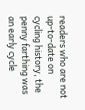readers who are not up-to-date on cycling history, the penny farthing was an early cycle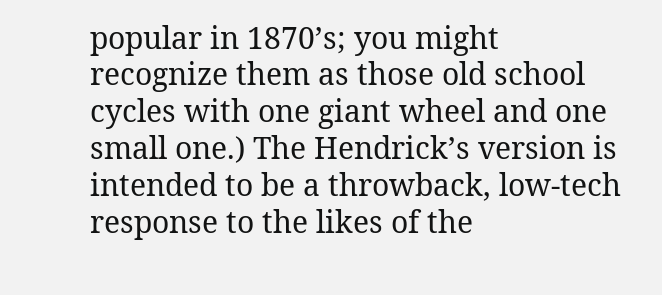popular in 1870’s; you might recognize them as those old school cycles with one giant wheel and one small one.) The Hendrick’s version is intended to be a throwback, low-tech response to the likes of the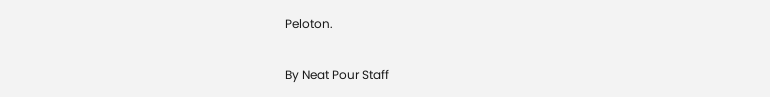Peloton.

By Neat Pour Staff